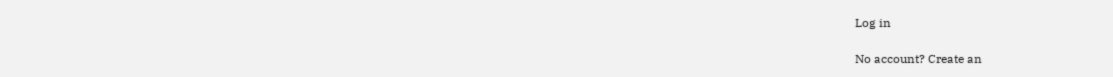Log in

No account? Create an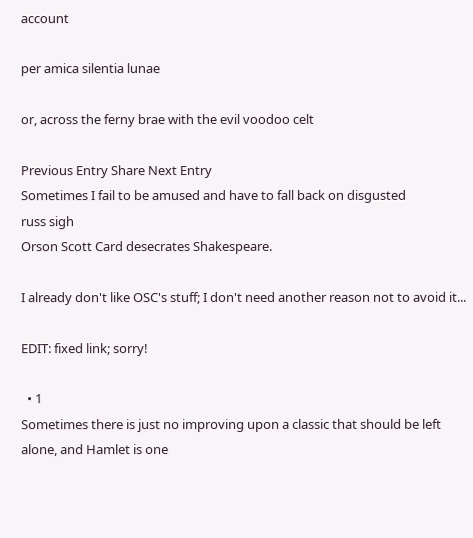account

per amica silentia lunae

or, across the ferny brae with the evil voodoo celt

Previous Entry Share Next Entry
Sometimes I fail to be amused and have to fall back on disgusted
russ sigh
Orson Scott Card desecrates Shakespeare.

I already don't like OSC's stuff; I don't need another reason not to avoid it...

EDIT: fixed link; sorry!

  • 1
Sometimes there is just no improving upon a classic that should be left alone, and Hamlet is one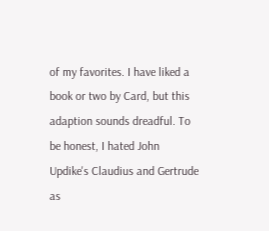of my favorites. I have liked a book or two by Card, but this adaption sounds dreadful. To be honest, I hated John Updike's Claudius and Gertrude as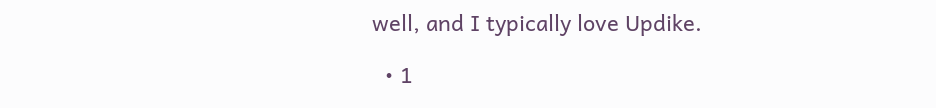well, and I typically love Updike.

  • 1